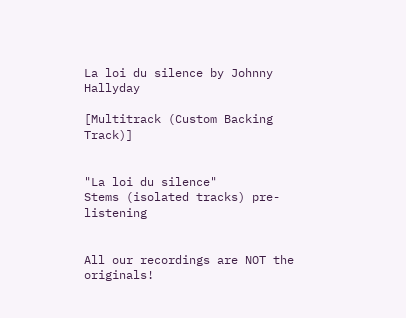La loi du silence by Johnny Hallyday

[Multitrack (Custom Backing Track)]


"La loi du silence"
Stems (isolated tracks) pre-listening


All our recordings are NOT the originals!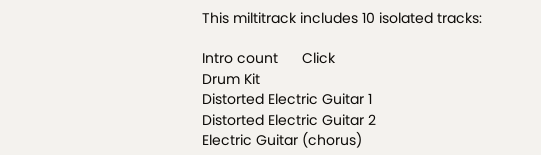This miltitrack includes 10 isolated tracks:

Intro count      Click
Drum Kit
Distorted Electric Guitar 1
Distorted Electric Guitar 2
Electric Guitar (chorus)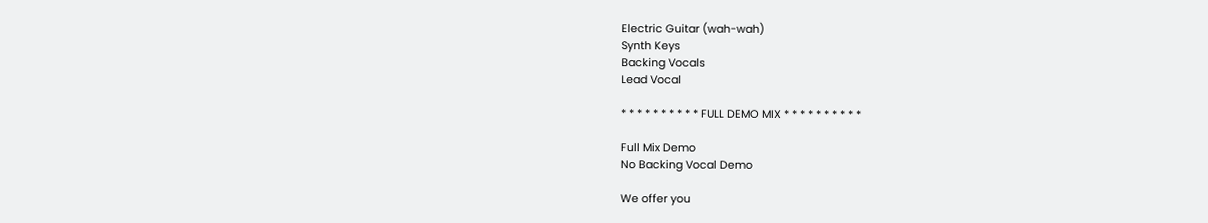Electric Guitar (wah-wah)
Synth Keys
Backing Vocals
Lead Vocal

* * * * * * * * * * FULL DEMO MIX * * * * * * * * * *

Full Mix Demo
No Backing Vocal Demo

We offer you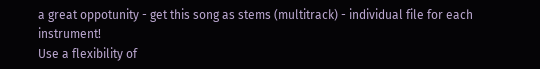a great oppotunity - get this song as stems (multitrack) - individual file for each instrument!
Use a flexibility of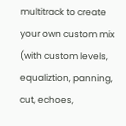multitrack to create your own custom mix (with custom levels, equaliztion, panning, cut, echoes,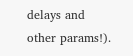delays and other params!).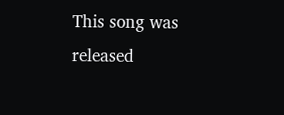This song was released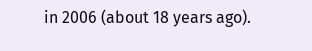in 2006 (about 18 years ago).